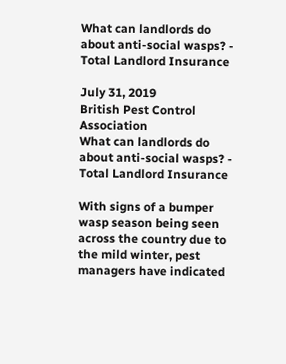What can landlords do about anti-social wasps? - Total Landlord Insurance

July 31, 2019
British Pest Control Association
What can landlords do about anti-social wasps? - Total Landlord Insurance

With signs of a bumper wasp season being seen across the country due to the mild winter, pest managers have indicated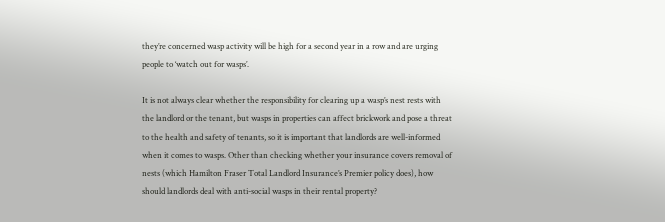they’re concerned wasp activity will be high for a second year in a row and are urging people to ‘watch out for wasps’.

It is not always clear whether the responsibility for clearing up a wasp’s nest rests with the landlord or the tenant, but wasps in properties can affect brickwork and pose a threat to the health and safety of tenants, so it is important that landlords are well-informed when it comes to wasps. Other than checking whether your insurance covers removal of nests (which Hamilton Fraser Total Landlord Insurance’s Premier policy does), how should landlords deal with anti-social wasps in their rental property?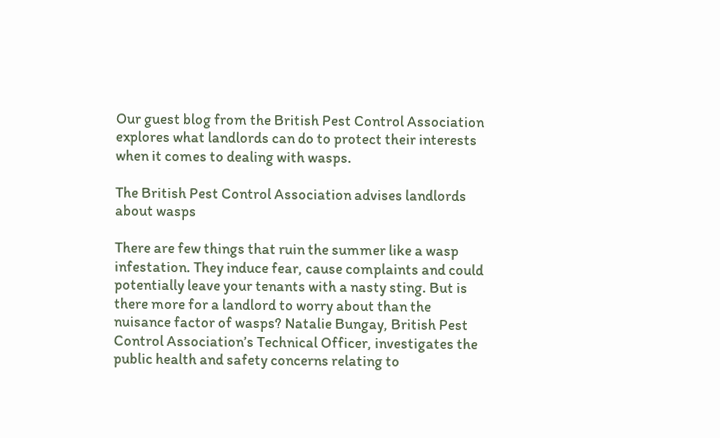Our guest blog from the British Pest Control Association explores what landlords can do to protect their interests when it comes to dealing with wasps.

The British Pest Control Association advises landlords about wasps

There are few things that ruin the summer like a wasp infestation. They induce fear, cause complaints and could potentially leave your tenants with a nasty sting. But is there more for a landlord to worry about than the nuisance factor of wasps? Natalie Bungay, British Pest Control Association’s Technical Officer, investigates the public health and safety concerns relating to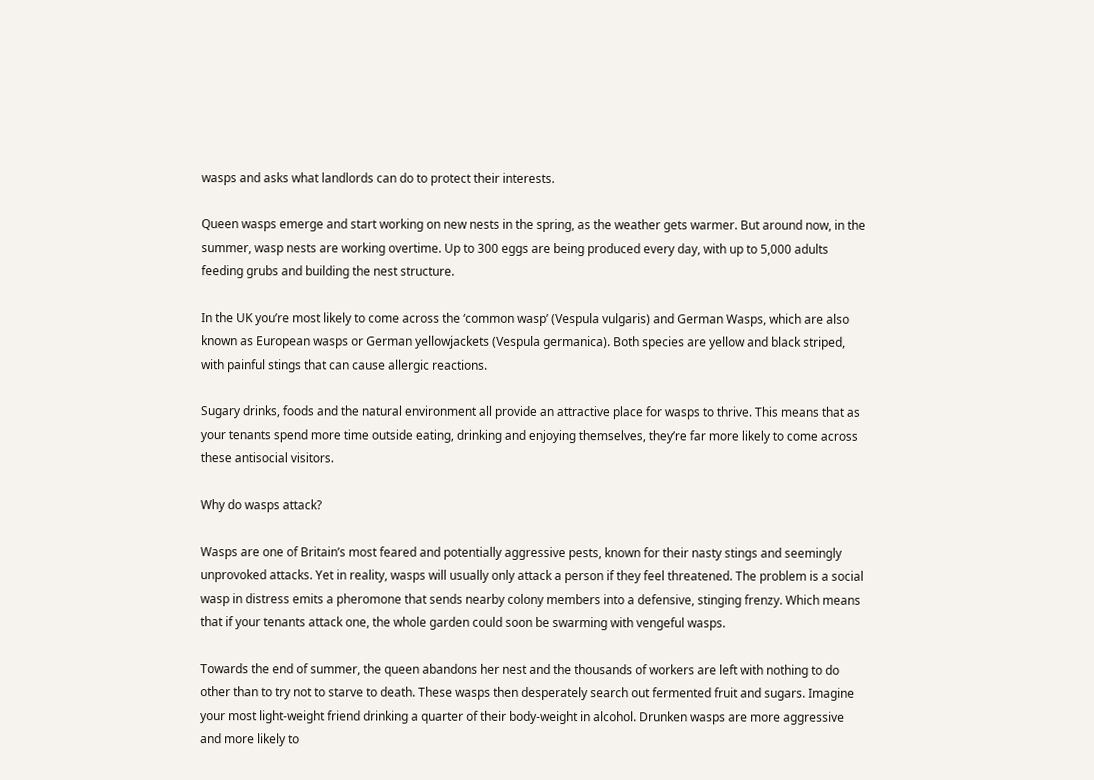wasps and asks what landlords can do to protect their interests.

Queen wasps emerge and start working on new nests in the spring, as the weather gets warmer. But around now, in the summer, wasp nests are working overtime. Up to 300 eggs are being produced every day, with up to 5,000 adults feeding grubs and building the nest structure.

In the UK you’re most likely to come across the ‘common wasp’ (Vespula vulgaris) and German Wasps, which are also known as European wasps or German yellowjackets (Vespula germanica). Both species are yellow and black striped, with painful stings that can cause allergic reactions.

Sugary drinks, foods and the natural environment all provide an attractive place for wasps to thrive. This means that as your tenants spend more time outside eating, drinking and enjoying themselves, they’re far more likely to come across these antisocial visitors.

Why do wasps attack?

Wasps are one of Britain’s most feared and potentially aggressive pests, known for their nasty stings and seemingly unprovoked attacks. Yet in reality, wasps will usually only attack a person if they feel threatened. The problem is a social wasp in distress emits a pheromone that sends nearby colony members into a defensive, stinging frenzy. Which means that if your tenants attack one, the whole garden could soon be swarming with vengeful wasps.

Towards the end of summer, the queen abandons her nest and the thousands of workers are left with nothing to do other than to try not to starve to death. These wasps then desperately search out fermented fruit and sugars. Imagine your most light-weight friend drinking a quarter of their body-weight in alcohol. Drunken wasps are more aggressive and more likely to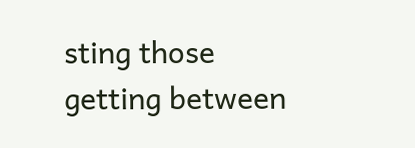sting those getting between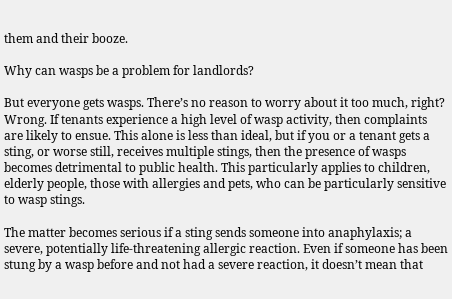them and their booze.

Why can wasps be a problem for landlords?

But everyone gets wasps. There’s no reason to worry about it too much, right? Wrong. If tenants experience a high level of wasp activity, then complaints are likely to ensue. This alone is less than ideal, but if you or a tenant gets a sting, or worse still, receives multiple stings, then the presence of wasps becomes detrimental to public health. This particularly applies to children, elderly people, those with allergies and pets, who can be particularly sensitive to wasp stings.

The matter becomes serious if a sting sends someone into anaphylaxis; a severe, potentially life-threatening allergic reaction. Even if someone has been stung by a wasp before and not had a severe reaction, it doesn’t mean that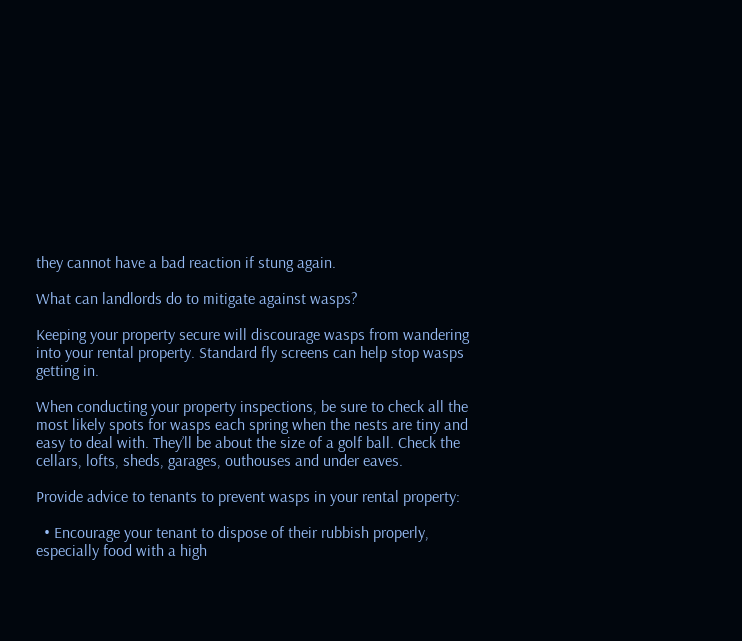they cannot have a bad reaction if stung again.

What can landlords do to mitigate against wasps?

Keeping your property secure will discourage wasps from wandering into your rental property. Standard fly screens can help stop wasps getting in.

When conducting your property inspections, be sure to check all the most likely spots for wasps each spring when the nests are tiny and easy to deal with. They’ll be about the size of a golf ball. Check the cellars, lofts, sheds, garages, outhouses and under eaves.

Provide advice to tenants to prevent wasps in your rental property:

  • Encourage your tenant to dispose of their rubbish properly, especially food with a high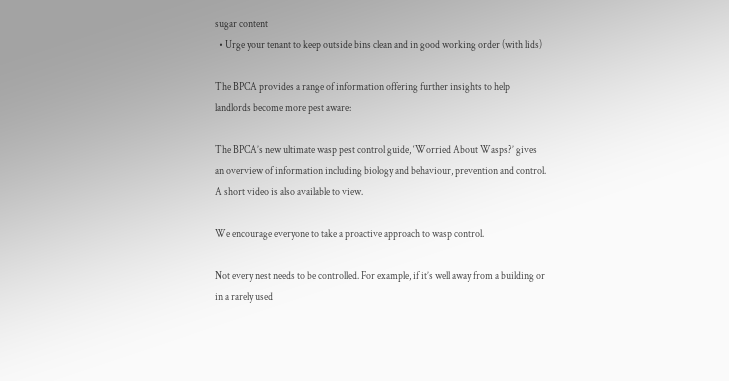sugar content
  • Urge your tenant to keep outside bins clean and in good working order (with lids)

The BPCA provides a range of information offering further insights to help landlords become more pest aware:

The BPCA’s new ultimate wasp pest control guide, ‘Worried About Wasps?’ gives an overview of information including biology and behaviour, prevention and control. A short video is also available to view.

We encourage everyone to take a proactive approach to wasp control.

Not every nest needs to be controlled. For example, if it’s well away from a building or in a rarely used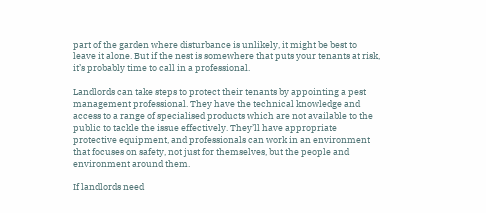part of the garden where disturbance is unlikely, it might be best to leave it alone. But if the nest is somewhere that puts your tenants at risk, it’s probably time to call in a professional.

Landlords can take steps to protect their tenants by appointing a pest management professional. They have the technical knowledge and access to a range of specialised products which are not available to the public to tackle the issue effectively. They’ll have appropriate protective equipment, and professionals can work in an environment that focuses on safety, not just for themselves, but the people and environment around them.

If landlords need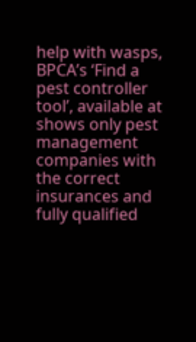help with wasps, BPCA’s ‘Find a pest controller tool’, available at shows only pest management companies with the correct insurances and fully qualified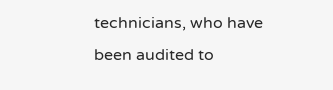technicians, who have been audited to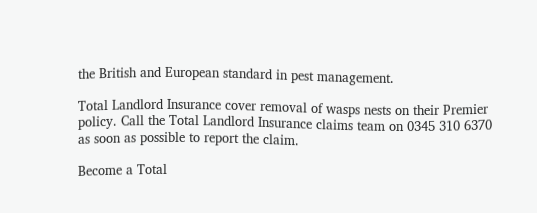the British and European standard in pest management.

Total Landlord Insurance cover removal of wasps nests on their Premier policy. Call the Total Landlord Insurance claims team on 0345 310 6370 as soon as possible to report the claim.

Become a Total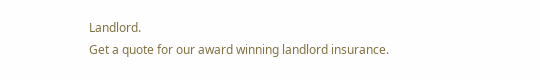Landlord.
Get a quote for our award winning landlord insurance.